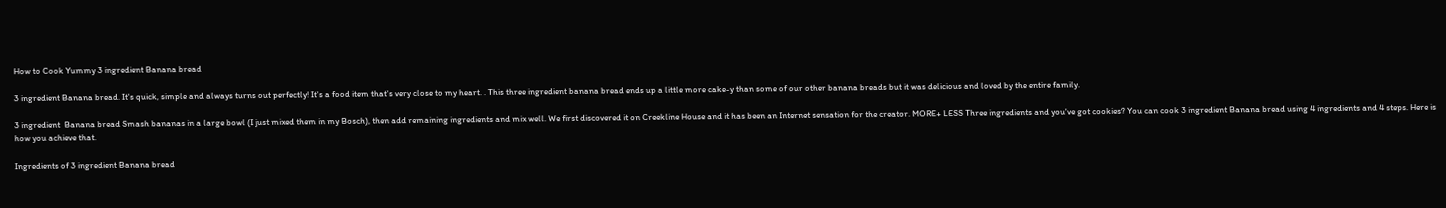How to Cook Yummy 3 ingredient Banana bread

3 ingredient Banana bread. It's quick, simple and always turns out perfectly! It's a food item that's very close to my heart. . This three ingredient banana bread ends up a little more cake-y than some of our other banana breads but it was delicious and loved by the entire family.

3 ingredient  Banana bread Smash bananas in a large bowl (I just mixed them in my Bosch), then add remaining ingredients and mix well. We first discovered it on Creekline House and it has been an Internet sensation for the creator. MORE+ LESS Three ingredients and you've got cookies? You can cook 3 ingredient Banana bread using 4 ingredients and 4 steps. Here is how you achieve that.

Ingredients of 3 ingredient Banana bread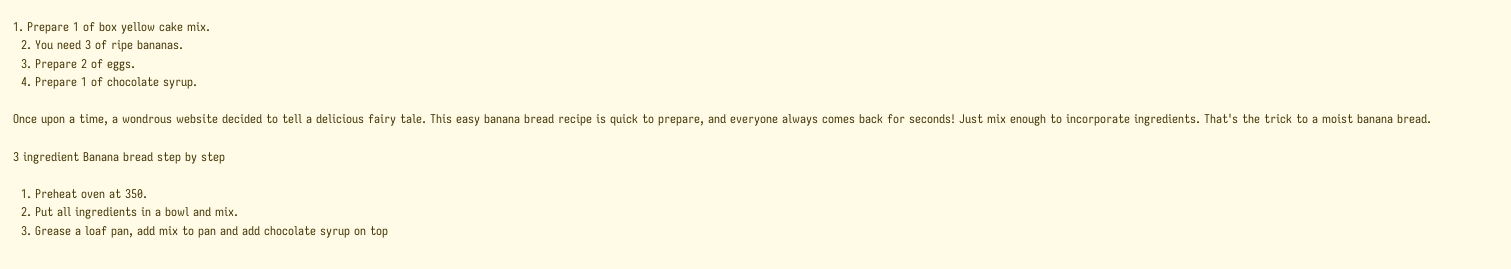1. Prepare 1 of box yellow cake mix.
  2. You need 3 of ripe bananas.
  3. Prepare 2 of eggs.
  4. Prepare 1 of chocolate syrup.

Once upon a time, a wondrous website decided to tell a delicious fairy tale. This easy banana bread recipe is quick to prepare, and everyone always comes back for seconds! Just mix enough to incorporate ingredients. That's the trick to a moist banana bread.

3 ingredient Banana bread step by step

  1. Preheat oven at 350.
  2. Put all ingredients in a bowl and mix.
  3. Grease a loaf pan, add mix to pan and add chocolate syrup on top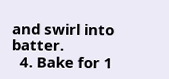and swirl into batter.
  4. Bake for 1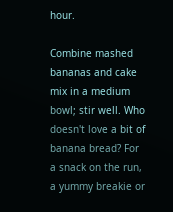hour.

Combine mashed bananas and cake mix in a medium bowl; stir well. Who doesn't love a bit of banana bread? For a snack on the run, a yummy breakie or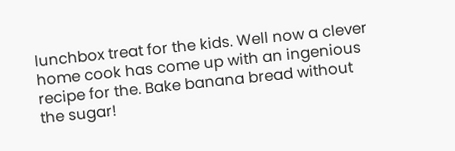lunchbox treat for the kids. Well now a clever home cook has come up with an ingenious recipe for the. Bake banana bread without the sugar!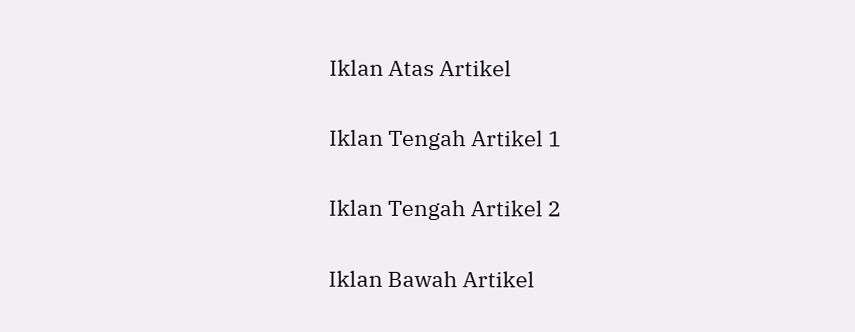Iklan Atas Artikel

Iklan Tengah Artikel 1

Iklan Tengah Artikel 2

Iklan Bawah Artikel